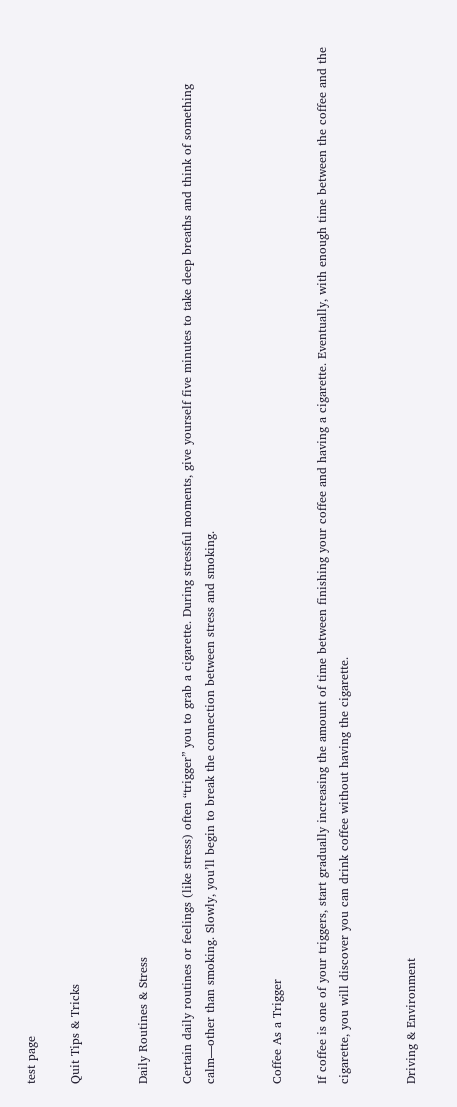test page

Quit Tips & Tricks


Daily Routines & Stress

Certain daily routines or feelings (like stress) often “trigger” you to grab a cigarette. During stressful moments, give yourself five minutes to take deep breaths and think of something calm—other than smoking. Slowly, you’ll begin to break the connection between stress and smoking.


Coffee As a Trigger

If coffee is one of your triggers, start gradually increasing the amount of time between finishing your coffee and having a cigarette. Eventually, with enough time between the coffee and the cigarette, you will discover you can drink coffee without having the cigarette.


Driving & Environment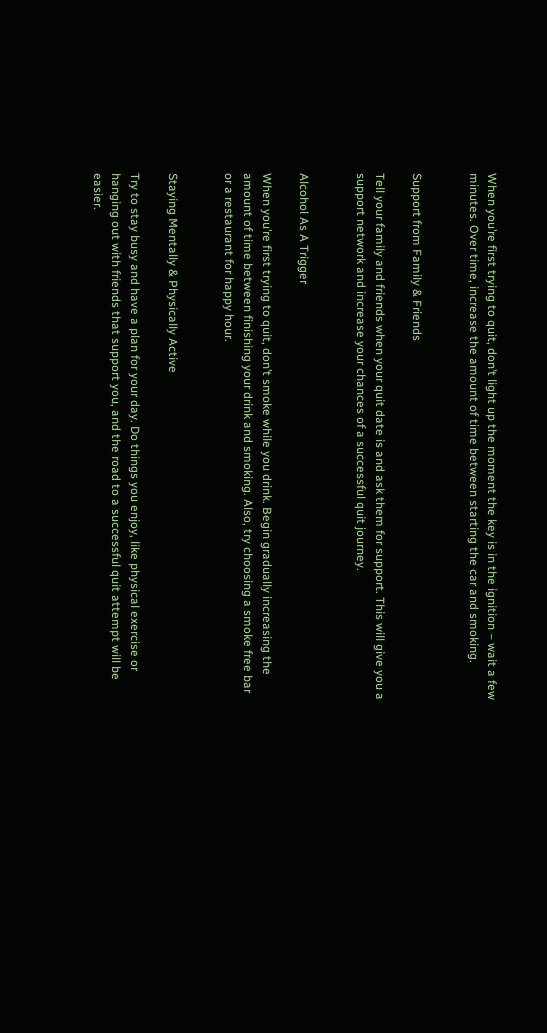When you’re first trying to quit, don’t light up the moment the key is in the ignition – wait a few minutes. Over time, increase the amount of time between starting the car and smoking.


Support from Family & Friends

Tell your family and friends when your quit date is and ask them for support. This will give you a support network and increase your chances of a successful quit journey.


Alcohol As A Trigger

When you’re first trying to quit, don’t smoke while you drink. Begin gradually increasing the amount of time between finishing your drink and smoking. Also, try choosing a smoke free bar or a restaurant for happy hour.


Staying Mentally & Physically Active

Try to stay busy and have a plan for your day. Do things you enjoy, like physical exercise or hanging out with friends that support you, and the road to a successful quit attempt will be easier.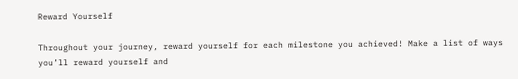Reward Yourself

Throughout your journey, reward yourself for each milestone you achieved! Make a list of ways you’ll reward yourself and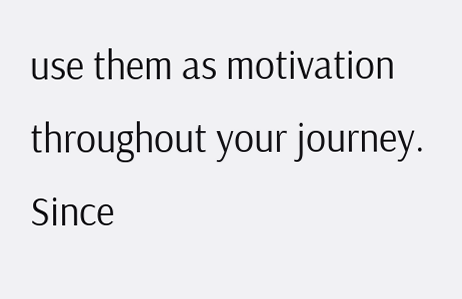use them as motivation throughout your journey. Since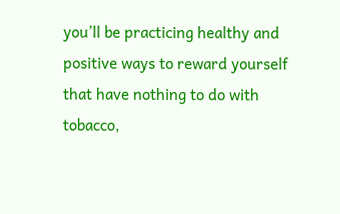you’ll be practicing healthy and positive ways to reward yourself that have nothing to do with tobacco,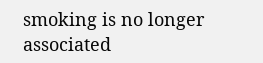smoking is no longer associated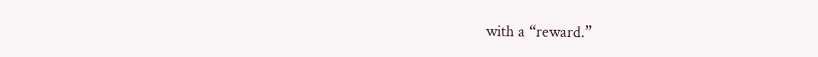with a “reward.”